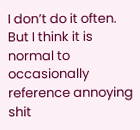I don’t do it often. But I think it is normal to occasionally reference annoying shit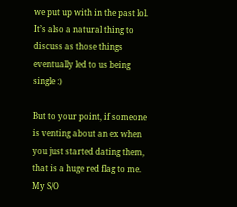we put up with in the past lol. It’s also a natural thing to discuss as those things eventually led to us being single :)

But to your point, if someone is venting about an ex when you just started dating them, that is a huge red flag to me. My S/O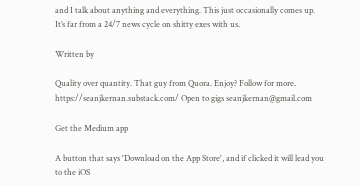and I talk about anything and everything. This just occasionally comes up. It’s far from a 24/7 news cycle on shitty exes with us.

Written by

Quality over quantity. That guy from Quora. Enjoy? Follow for more. https://seanjkernan.substack.com/ Open to gigs seanjkernan@gmail.com

Get the Medium app

A button that says 'Download on the App Store', and if clicked it will lead you to the iOS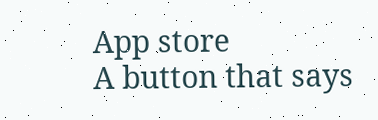App store
A button that says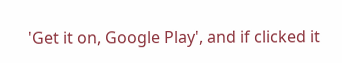'Get it on, Google Play', and if clicked it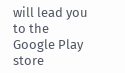will lead you to the Google Play store